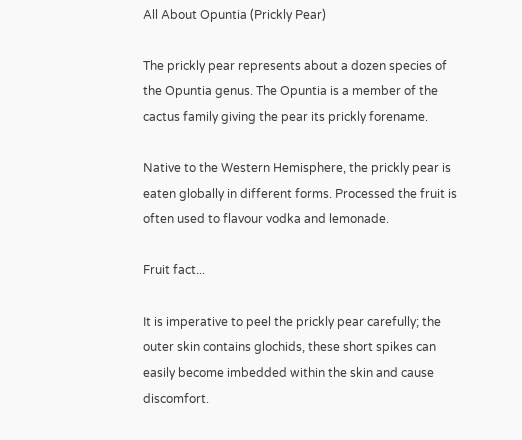All About Opuntia (Prickly Pear)

The prickly pear represents about a dozen species of the Opuntia genus. The Opuntia is a member of the cactus family giving the pear its prickly forename.

Native to the Western Hemisphere, the prickly pear is eaten globally in different forms. Processed the fruit is often used to flavour vodka and lemonade.

Fruit fact...

It is imperative to peel the prickly pear carefully; the outer skin contains glochids, these short spikes can easily become imbedded within the skin and cause discomfort.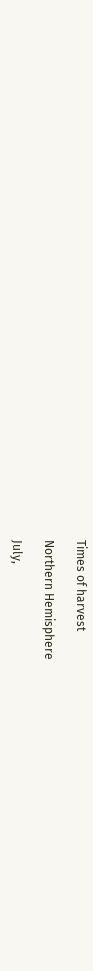Times of harvest

Northern Hemisphere

July,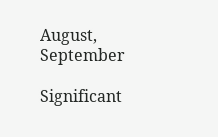August, September

Significant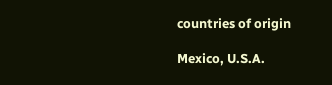countries of origin

Mexico, U.S.A.